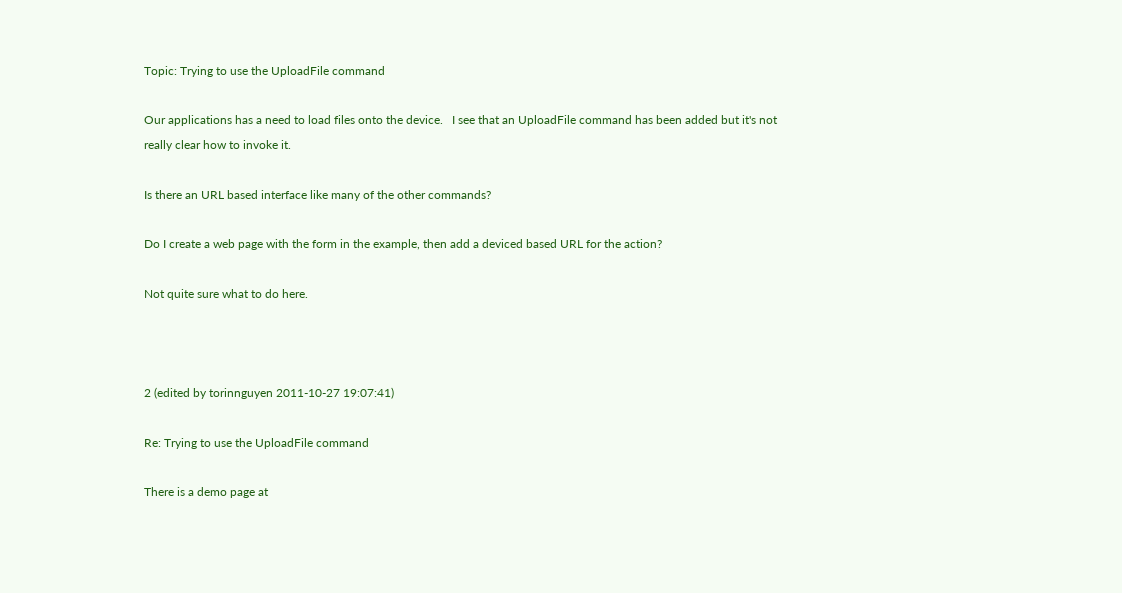Topic: Trying to use the UploadFile command

Our applications has a need to load files onto the device.   I see that an UploadFile command has been added but it's not really clear how to invoke it.

Is there an URL based interface like many of the other commands?

Do I create a web page with the form in the example, then add a deviced based URL for the action?

Not quite sure what to do here.



2 (edited by torinnguyen 2011-10-27 19:07:41)

Re: Trying to use the UploadFile command

There is a demo page at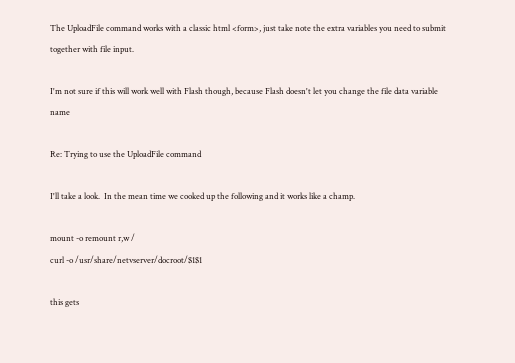The UploadFile command works with a classic html <form>, just take note the extra variables you need to submit together with file input.

I'm not sure if this will work well with Flash though, because Flash doesn't let you change the file data variable name

Re: Trying to use the UploadFile command

I'll take a look.  In the mean time we cooked up the following and it works like a champ.

mount -o remount r,w /
curl -o /usr/share/netvserver/docroot/$1$1

this gets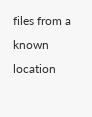files from a known location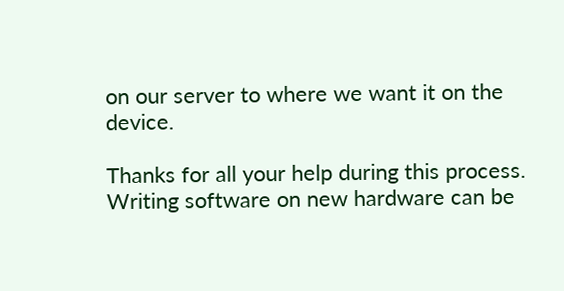on our server to where we want it on the device.

Thanks for all your help during this process.  Writing software on new hardware can be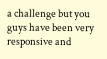a challenge but you guys have been very responsive and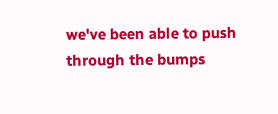we've been able to push through the bumps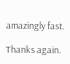amazingly fast.

Thanks again.